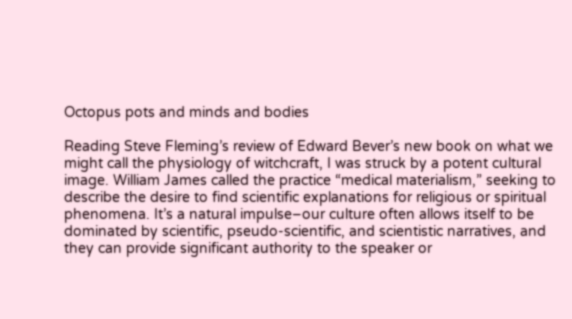Octopus pots and minds and bodies

Reading Steve Fleming’s review of Edward Bever’s new book on what we might call the physiology of witchcraft, I was struck by a potent cultural image. William James called the practice “medical materialism,” seeking to describe the desire to find scientific explanations for religious or spiritual phenomena. It’s a natural impulse–our culture often allows itself to be dominated by scientific, pseudo-scientific, and scientistic narratives, and they can provide significant authority to the speaker or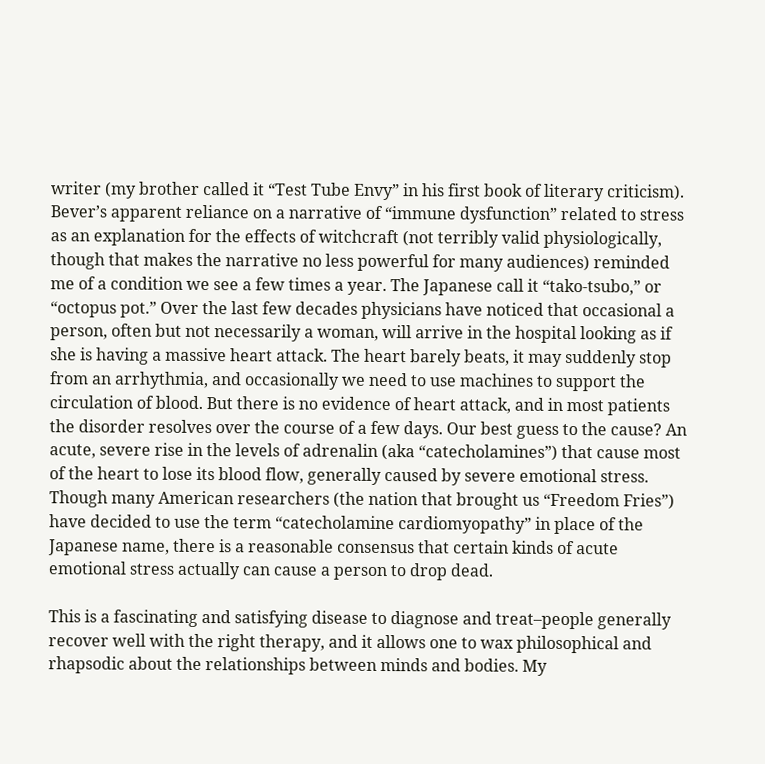writer (my brother called it “Test Tube Envy” in his first book of literary criticism). Bever’s apparent reliance on a narrative of “immune dysfunction” related to stress as an explanation for the effects of witchcraft (not terribly valid physiologically, though that makes the narrative no less powerful for many audiences) reminded me of a condition we see a few times a year. The Japanese call it “tako-tsubo,” or “octopus pot.” Over the last few decades physicians have noticed that occasional a person, often but not necessarily a woman, will arrive in the hospital looking as if she is having a massive heart attack. The heart barely beats, it may suddenly stop from an arrhythmia, and occasionally we need to use machines to support the circulation of blood. But there is no evidence of heart attack, and in most patients the disorder resolves over the course of a few days. Our best guess to the cause? An acute, severe rise in the levels of adrenalin (aka “catecholamines”) that cause most of the heart to lose its blood flow, generally caused by severe emotional stress. Though many American researchers (the nation that brought us “Freedom Fries”) have decided to use the term “catecholamine cardiomyopathy” in place of the Japanese name, there is a reasonable consensus that certain kinds of acute emotional stress actually can cause a person to drop dead.

This is a fascinating and satisfying disease to diagnose and treat–people generally recover well with the right therapy, and it allows one to wax philosophical and rhapsodic about the relationships between minds and bodies. My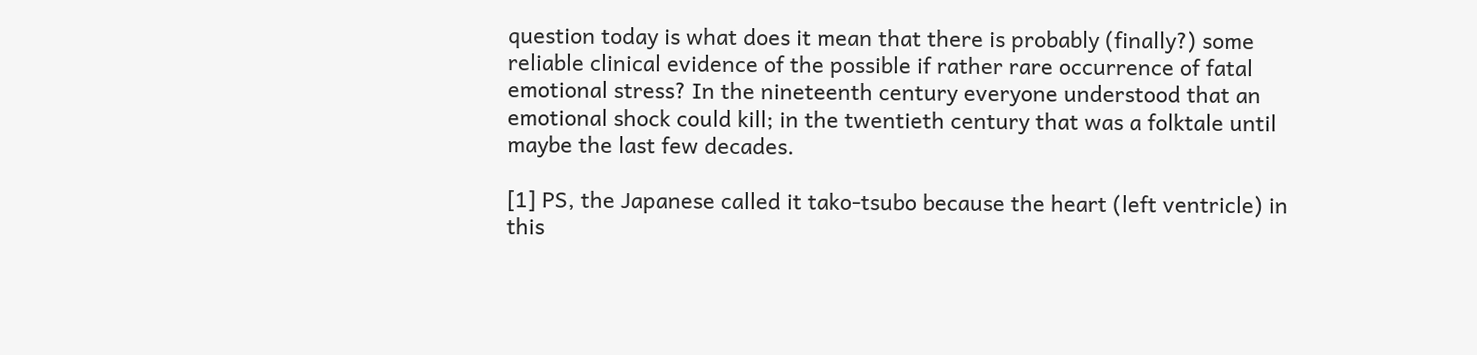question today is what does it mean that there is probably (finally?) some reliable clinical evidence of the possible if rather rare occurrence of fatal emotional stress? In the nineteenth century everyone understood that an emotional shock could kill; in the twentieth century that was a folktale until maybe the last few decades.

[1] PS, the Japanese called it tako-tsubo because the heart (left ventricle) in this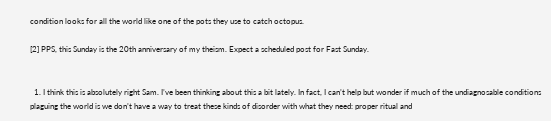condition looks for all the world like one of the pots they use to catch octopus.

[2] PPS, this Sunday is the 20th anniversary of my theism. Expect a scheduled post for Fast Sunday.


  1. I think this is absolutely right Sam. I’ve been thinking about this a bit lately. In fact, I can’t help but wonder if much of the undiagnosable conditions plaguing the world is we don’t have a way to treat these kinds of disorder with what they need: proper ritual and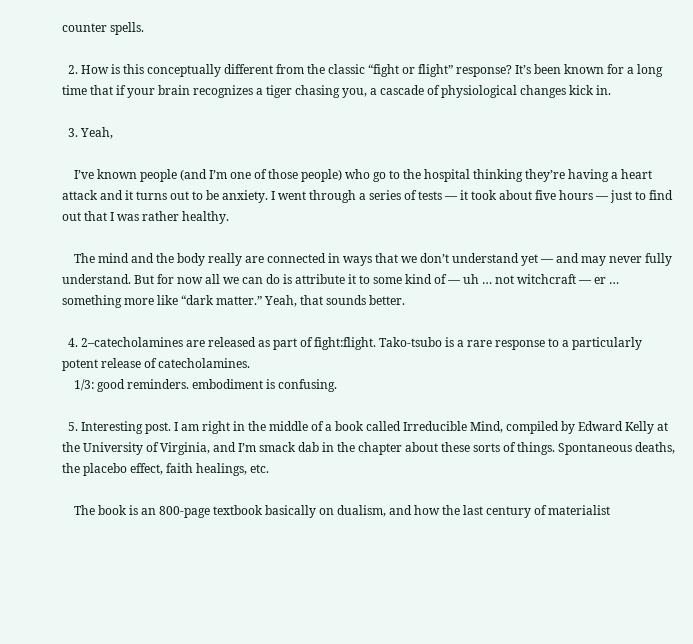counter spells.

  2. How is this conceptually different from the classic “fight or flight” response? It’s been known for a long time that if your brain recognizes a tiger chasing you, a cascade of physiological changes kick in.

  3. Yeah,

    I’ve known people (and I’m one of those people) who go to the hospital thinking they’re having a heart attack and it turns out to be anxiety. I went through a series of tests — it took about five hours — just to find out that I was rather healthy.

    The mind and the body really are connected in ways that we don’t understand yet — and may never fully understand. But for now all we can do is attribute it to some kind of — uh … not witchcraft — er … something more like “dark matter.” Yeah, that sounds better.

  4. 2–catecholamines are released as part of fight:flight. Tako-tsubo is a rare response to a particularly potent release of catecholamines.
    1/3: good reminders. embodiment is confusing.

  5. Interesting post. I am right in the middle of a book called Irreducible Mind, compiled by Edward Kelly at the University of Virginia, and I’m smack dab in the chapter about these sorts of things. Spontaneous deaths, the placebo effect, faith healings, etc.

    The book is an 800-page textbook basically on dualism, and how the last century of materialist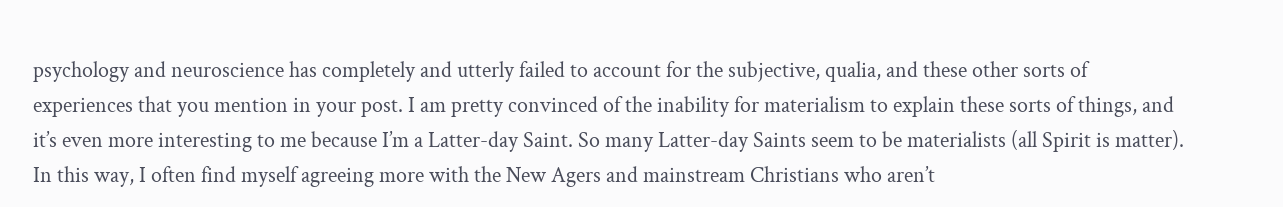psychology and neuroscience has completely and utterly failed to account for the subjective, qualia, and these other sorts of experiences that you mention in your post. I am pretty convinced of the inability for materialism to explain these sorts of things, and it’s even more interesting to me because I’m a Latter-day Saint. So many Latter-day Saints seem to be materialists (all Spirit is matter). In this way, I often find myself agreeing more with the New Agers and mainstream Christians who aren’t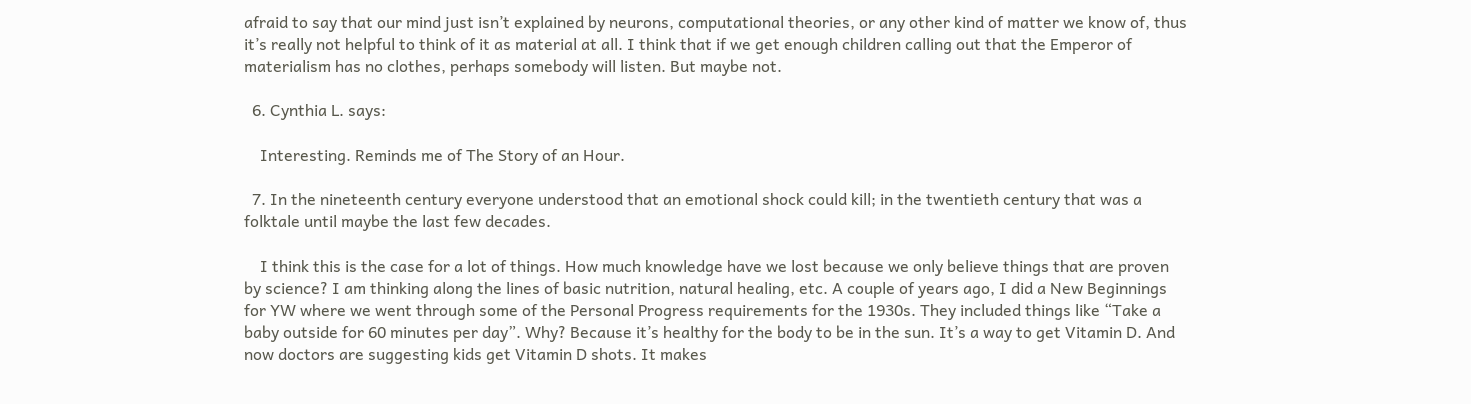afraid to say that our mind just isn’t explained by neurons, computational theories, or any other kind of matter we know of, thus it’s really not helpful to think of it as material at all. I think that if we get enough children calling out that the Emperor of materialism has no clothes, perhaps somebody will listen. But maybe not.

  6. Cynthia L. says:

    Interesting. Reminds me of The Story of an Hour.

  7. In the nineteenth century everyone understood that an emotional shock could kill; in the twentieth century that was a folktale until maybe the last few decades.

    I think this is the case for a lot of things. How much knowledge have we lost because we only believe things that are proven by science? I am thinking along the lines of basic nutrition, natural healing, etc. A couple of years ago, I did a New Beginnings for YW where we went through some of the Personal Progress requirements for the 1930s. They included things like “Take a baby outside for 60 minutes per day”. Why? Because it’s healthy for the body to be in the sun. It’s a way to get Vitamin D. And now doctors are suggesting kids get Vitamin D shots. It makes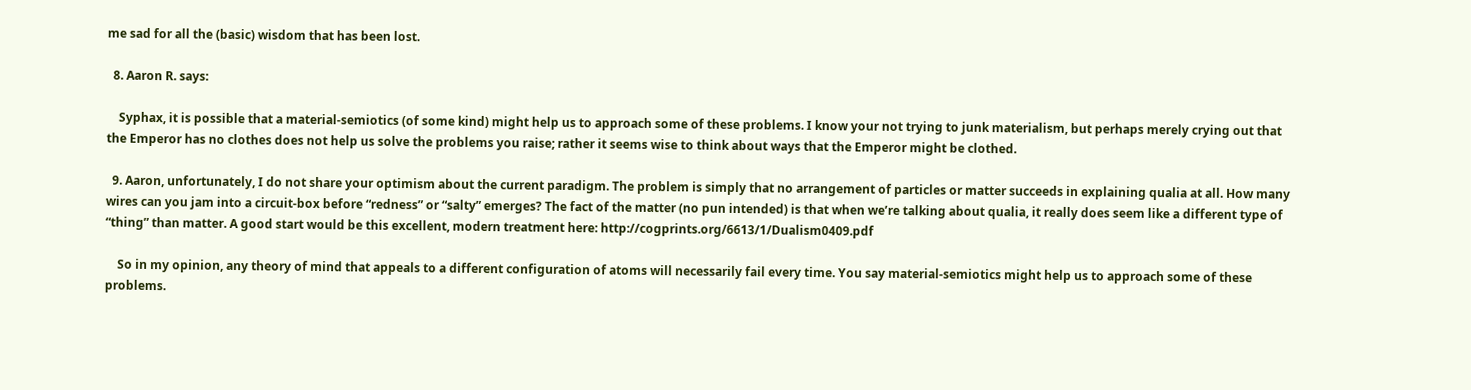me sad for all the (basic) wisdom that has been lost.

  8. Aaron R. says:

    Syphax, it is possible that a material-semiotics (of some kind) might help us to approach some of these problems. I know your not trying to junk materialism, but perhaps merely crying out that the Emperor has no clothes does not help us solve the problems you raise; rather it seems wise to think about ways that the Emperor might be clothed.

  9. Aaron, unfortunately, I do not share your optimism about the current paradigm. The problem is simply that no arrangement of particles or matter succeeds in explaining qualia at all. How many wires can you jam into a circuit-box before “redness” or “salty” emerges? The fact of the matter (no pun intended) is that when we’re talking about qualia, it really does seem like a different type of “thing” than matter. A good start would be this excellent, modern treatment here: http://cogprints.org/6613/1/Dualism0409.pdf

    So in my opinion, any theory of mind that appeals to a different configuration of atoms will necessarily fail every time. You say material-semiotics might help us to approach some of these problems.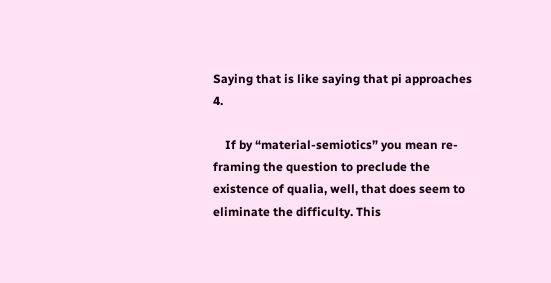Saying that is like saying that pi approaches 4.

    If by “material-semiotics” you mean re-framing the question to preclude the existence of qualia, well, that does seem to eliminate the difficulty. This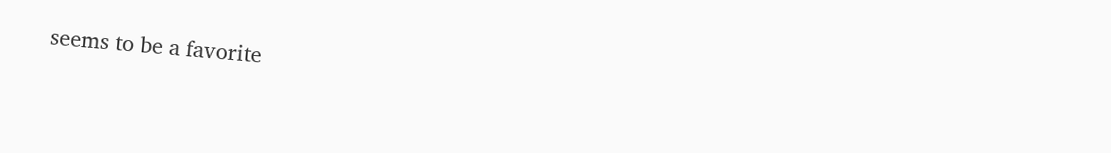seems to be a favorite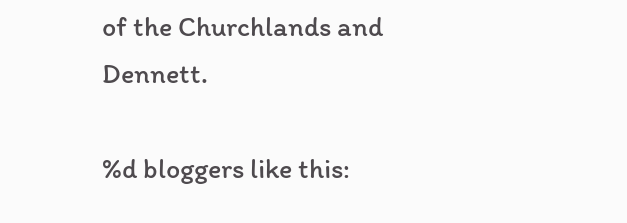of the Churchlands and Dennett.

%d bloggers like this: